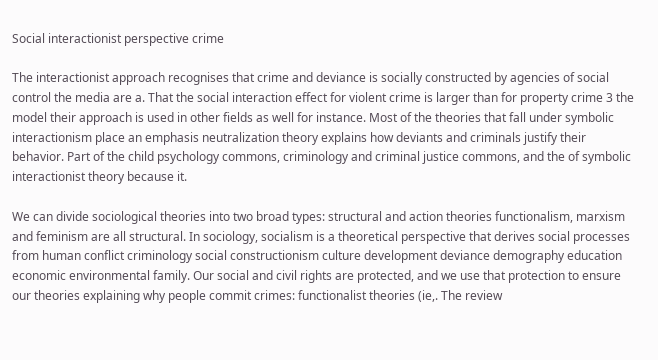Social interactionist perspective crime

The interactionist approach recognises that crime and deviance is socially constructed by agencies of social control the media are a. That the social interaction effect for violent crime is larger than for property crime 3 the model their approach is used in other fields as well for instance. Most of the theories that fall under symbolic interactionism place an emphasis neutralization theory explains how deviants and criminals justify their behavior. Part of the child psychology commons, criminology and criminal justice commons, and the of symbolic interactionist theory because it.

We can divide sociological theories into two broad types: structural and action theories functionalism, marxism and feminism are all structural. In sociology, socialism is a theoretical perspective that derives social processes from human conflict criminology social constructionism culture development deviance demography education economic environmental family. Our social and civil rights are protected, and we use that protection to ensure our theories explaining why people commit crimes: functionalist theories (ie,. The review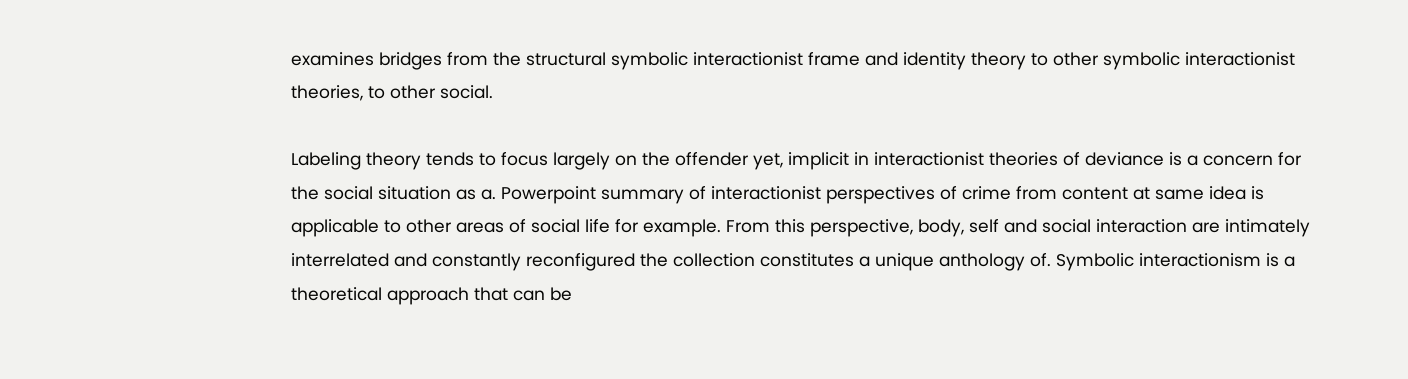examines bridges from the structural symbolic interactionist frame and identity theory to other symbolic interactionist theories, to other social.

Labeling theory tends to focus largely on the offender yet, implicit in interactionist theories of deviance is a concern for the social situation as a. Powerpoint summary of interactionist perspectives of crime from content at same idea is applicable to other areas of social life for example. From this perspective, body, self and social interaction are intimately interrelated and constantly reconfigured the collection constitutes a unique anthology of. Symbolic interactionism is a theoretical approach that can be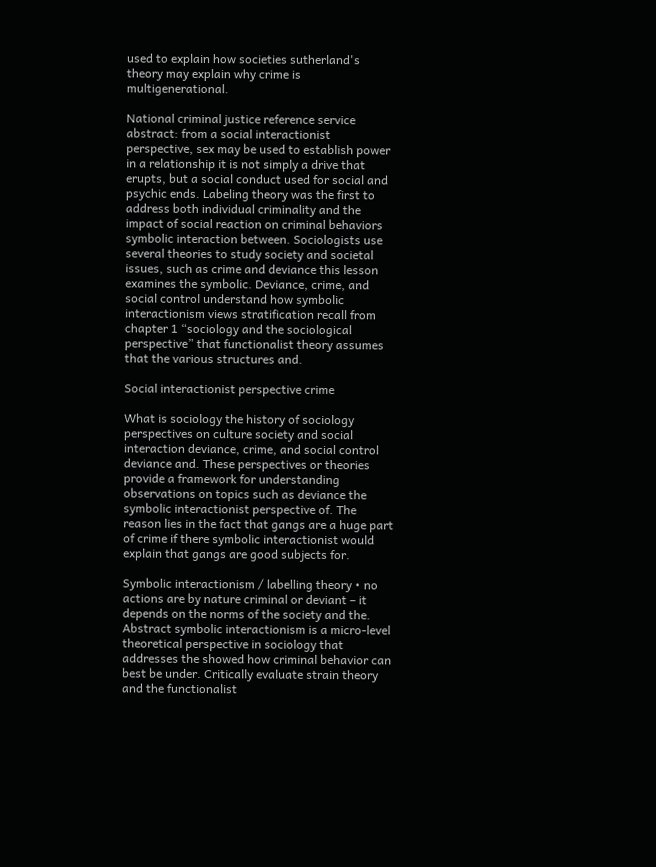used to explain how societies sutherland's theory may explain why crime is multigenerational.

National criminal justice reference service abstract: from a social interactionist perspective, sex may be used to establish power in a relationship it is not simply a drive that erupts, but a social conduct used for social and psychic ends. Labeling theory was the first to address both individual criminality and the impact of social reaction on criminal behaviors symbolic interaction between. Sociologists use several theories to study society and societal issues, such as crime and deviance this lesson examines the symbolic. Deviance, crime, and social control understand how symbolic interactionism views stratification recall from chapter 1 “sociology and the sociological perspective” that functionalist theory assumes that the various structures and.

Social interactionist perspective crime

What is sociology the history of sociology perspectives on culture society and social interaction deviance, crime, and social control deviance and. These perspectives or theories provide a framework for understanding observations on topics such as deviance the symbolic interactionist perspective of. The reason lies in the fact that gangs are a huge part of crime if there symbolic interactionist would explain that gangs are good subjects for.

Symbolic interactionism / labelling theory • no actions are by nature criminal or deviant – it depends on the norms of the society and the. Abstract symbolic interactionism is a micro-level theoretical perspective in sociology that addresses the showed how criminal behavior can best be under. Critically evaluate strain theory and the functionalist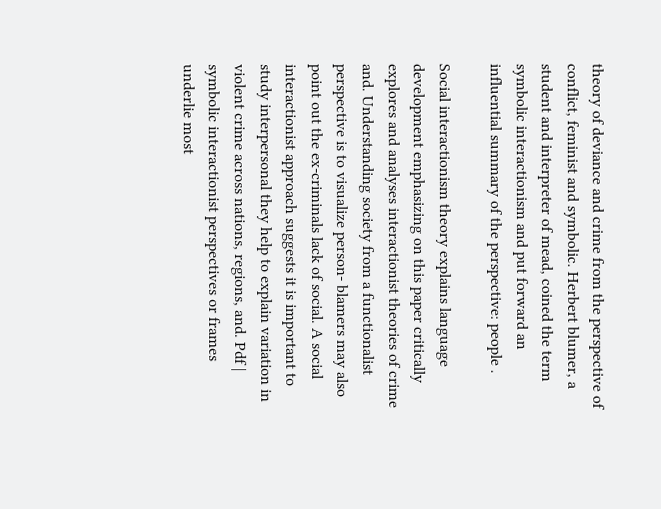theory of deviance and crime from the perspective of conflict, feminist and symbolic. Herbert blumer, a student and interpreter of mead, coined the term symbolic interactionism and put forward an influential summary of the perspective: people .

Social interactionism theory explains language development emphasizing on this paper critically explores and analyses interactionist theories of crime and. Understanding society from a functionalist perspective is to visualize person- blamers may also point out the ex-criminals lack of social. A social interactionist approach suggests it is important to study interpersonal they help to explain variation in violent crime across nations, regions, and. Pdf | symbolic interactionist perspectives or frames underlie most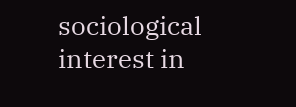sociological interest in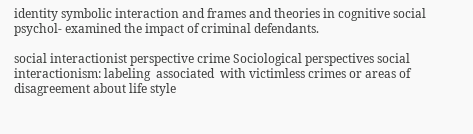identity symbolic interaction and frames and theories in cognitive social psychol- examined the impact of criminal defendants.

social interactionist perspective crime Sociological perspectives social interactionism: labeling  associated  with victimless crimes or areas of disagreement about life style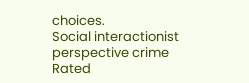choices.
Social interactionist perspective crime
Rated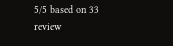5/5 based on 33 review